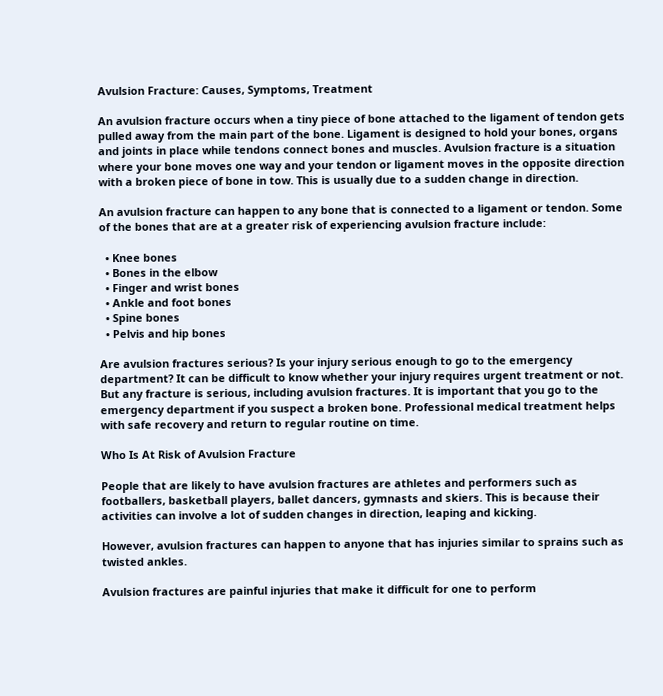Avulsion Fracture: Causes, Symptoms, Treatment

An avulsion fracture occurs when a tiny piece of bone attached to the ligament of tendon gets pulled away from the main part of the bone. Ligament is designed to hold your bones, organs and joints in place while tendons connect bones and muscles. Avulsion fracture is a situation where your bone moves one way and your tendon or ligament moves in the opposite direction with a broken piece of bone in tow. This is usually due to a sudden change in direction.

An avulsion fracture can happen to any bone that is connected to a ligament or tendon. Some of the bones that are at a greater risk of experiencing avulsion fracture include:

  • Knee bones
  • Bones in the elbow
  • Finger and wrist bones
  • Ankle and foot bones
  • Spine bones
  • Pelvis and hip bones

Are avulsion fractures serious? Is your injury serious enough to go to the emergency department? It can be difficult to know whether your injury requires urgent treatment or not. But any fracture is serious, including avulsion fractures. It is important that you go to the emergency department if you suspect a broken bone. Professional medical treatment helps with safe recovery and return to regular routine on time.

Who Is At Risk of Avulsion Fracture

People that are likely to have avulsion fractures are athletes and performers such as footballers, basketball players, ballet dancers, gymnasts and skiers. This is because their activities can involve a lot of sudden changes in direction, leaping and kicking.

However, avulsion fractures can happen to anyone that has injuries similar to sprains such as twisted ankles.

Avulsion fractures are painful injuries that make it difficult for one to perform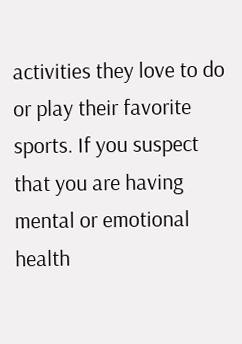activities they love to do or play their favorite sports. If you suspect that you are having mental or emotional health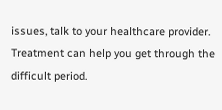issues, talk to your healthcare provider. Treatment can help you get through the difficult period.